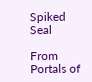Spiked Seal

From Portals of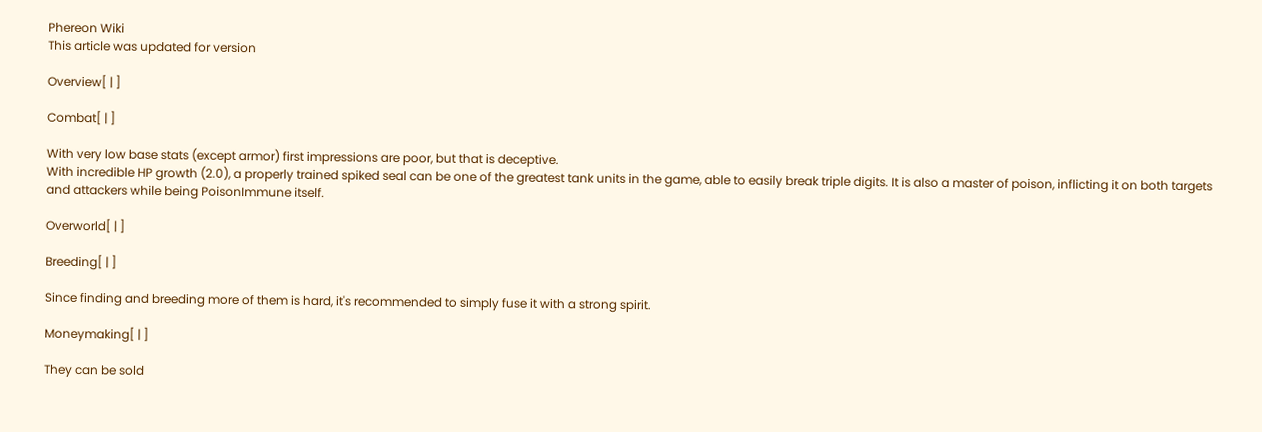Phereon Wiki
This article was updated for version

Overview[ | ]

Combat[ | ]

With very low base stats (except armor) first impressions are poor, but that is deceptive.
With incredible HP growth (2.0), a properly trained spiked seal can be one of the greatest tank units in the game, able to easily break triple digits. It is also a master of poison, inflicting it on both targets and attackers while being PoisonImmune itself.

Overworld[ | ]

Breeding[ | ]

Since finding and breeding more of them is hard, it's recommended to simply fuse it with a strong spirit.

Moneymaking[ | ]

They can be sold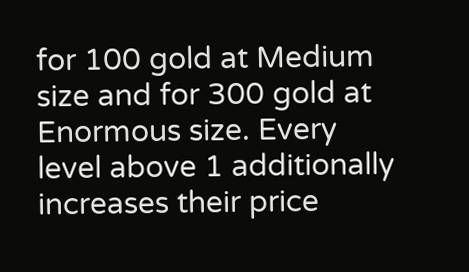for 100 gold at Medium size and for 300 gold at Enormous size. Every level above 1 additionally increases their price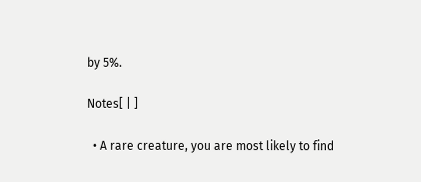by 5%.

Notes[ | ]

  • A rare creature, you are most likely to find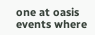one at oasis events where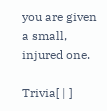you are given a small, injured one.

Trivia[ | ]